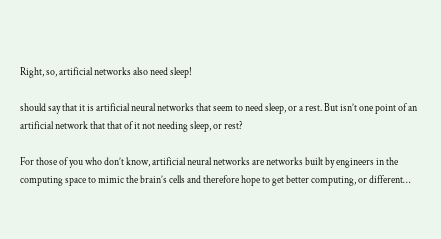Right, so, artificial networks also need sleep!

should say that it is artificial neural networks that seem to need sleep, or a rest. But isn’t one point of an artificial network that that of it not needing sleep, or rest?

For those of you who don’t know, artificial neural networks are networks built by engineers in the computing space to mimic the brain’s cells and therefore hope to get better computing, or different…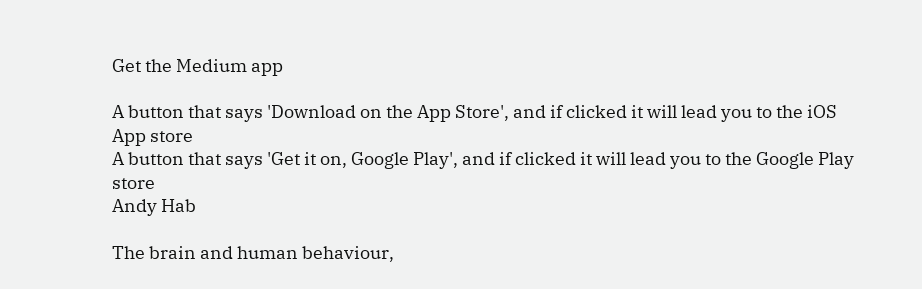Get the Medium app

A button that says 'Download on the App Store', and if clicked it will lead you to the iOS App store
A button that says 'Get it on, Google Play', and if clicked it will lead you to the Google Play store
Andy Hab

The brain and human behaviour,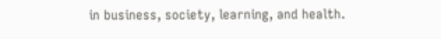in business, society, learning, and health.